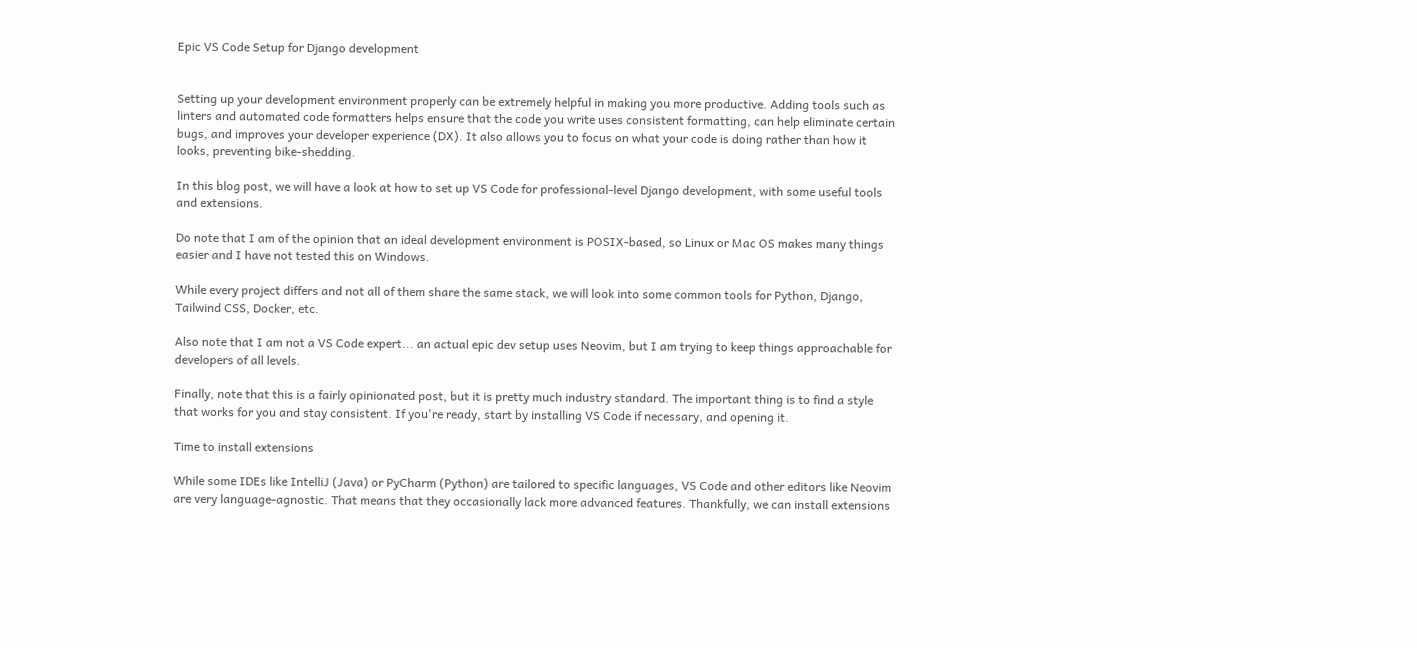Epic VS Code Setup for Django development


Setting up your development environment properly can be extremely helpful in making you more productive. Adding tools such as linters and automated code formatters helps ensure that the code you write uses consistent formatting, can help eliminate certain bugs, and improves your developer experience (DX). It also allows you to focus on what your code is doing rather than how it looks, preventing bike-shedding.

In this blog post, we will have a look at how to set up VS Code for professional-level Django development, with some useful tools and extensions.

Do note that I am of the opinion that an ideal development environment is POSIX-based, so Linux or Mac OS makes many things easier and I have not tested this on Windows.

While every project differs and not all of them share the same stack, we will look into some common tools for Python, Django, Tailwind CSS, Docker, etc.

Also note that I am not a VS Code expert... an actual epic dev setup uses Neovim, but I am trying to keep things approachable for developers of all levels.

Finally, note that this is a fairly opinionated post, but it is pretty much industry standard. The important thing is to find a style that works for you and stay consistent. If you're ready, start by installing VS Code if necessary, and opening it.

Time to install extensions

While some IDEs like IntelliJ (Java) or PyCharm (Python) are tailored to specific languages, VS Code and other editors like Neovim are very language-agnostic. That means that they occasionally lack more advanced features. Thankfully, we can install extensions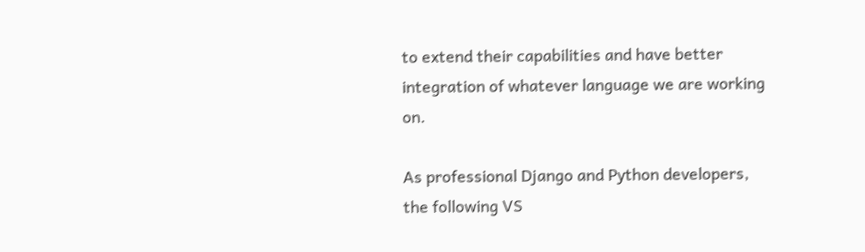to extend their capabilities and have better integration of whatever language we are working on.

As professional Django and Python developers, the following VS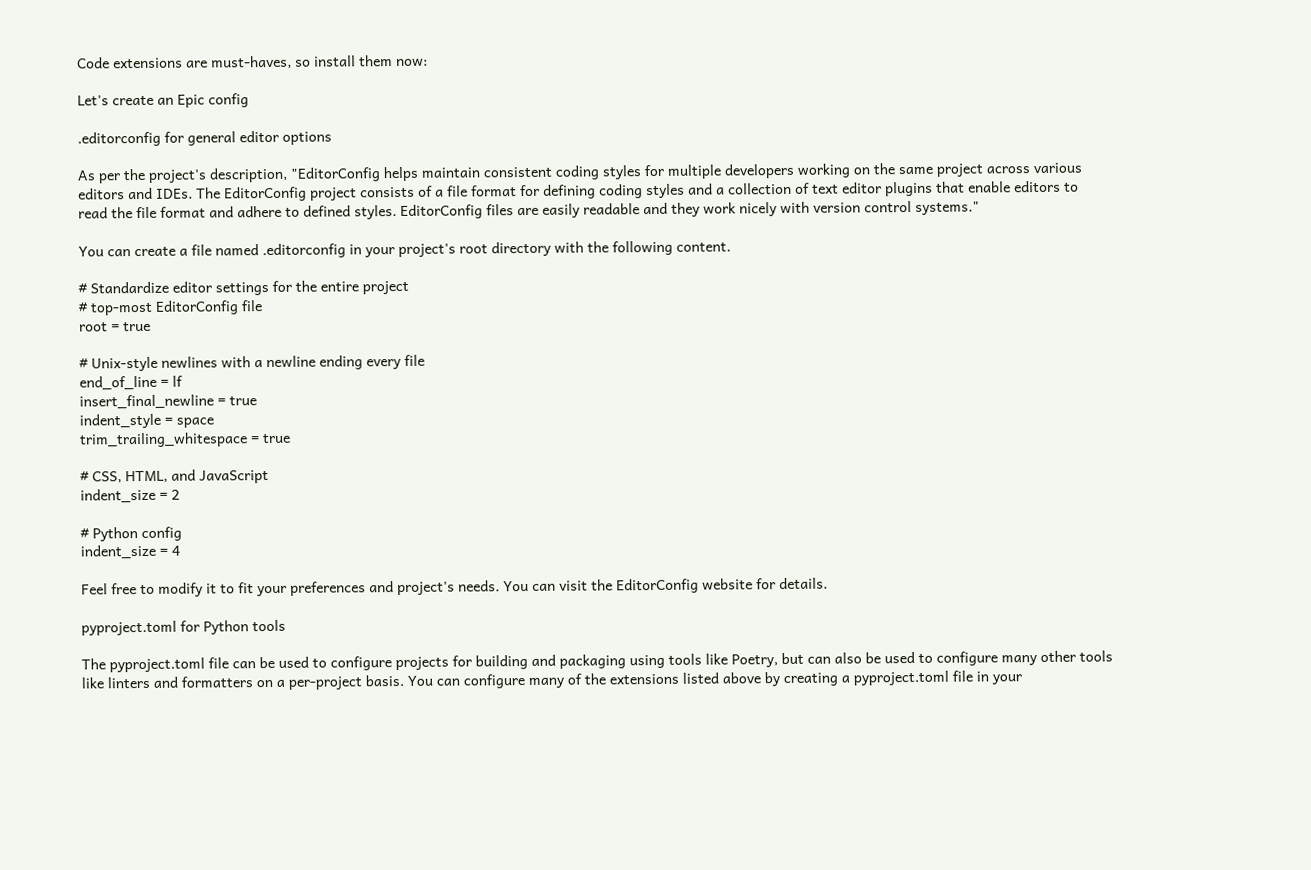Code extensions are must-haves, so install them now:

Let's create an Epic config

.editorconfig for general editor options

As per the project's description, "EditorConfig helps maintain consistent coding styles for multiple developers working on the same project across various editors and IDEs. The EditorConfig project consists of a file format for defining coding styles and a collection of text editor plugins that enable editors to read the file format and adhere to defined styles. EditorConfig files are easily readable and they work nicely with version control systems."

You can create a file named .editorconfig in your project's root directory with the following content.

# Standardize editor settings for the entire project
# top-most EditorConfig file
root = true

# Unix-style newlines with a newline ending every file
end_of_line = lf
insert_final_newline = true
indent_style = space
trim_trailing_whitespace = true

# CSS, HTML, and JavaScript
indent_size = 2

# Python config
indent_size = 4

Feel free to modify it to fit your preferences and project's needs. You can visit the EditorConfig website for details.

pyproject.toml for Python tools

The pyproject.toml file can be used to configure projects for building and packaging using tools like Poetry, but can also be used to configure many other tools like linters and formatters on a per-project basis. You can configure many of the extensions listed above by creating a pyproject.toml file in your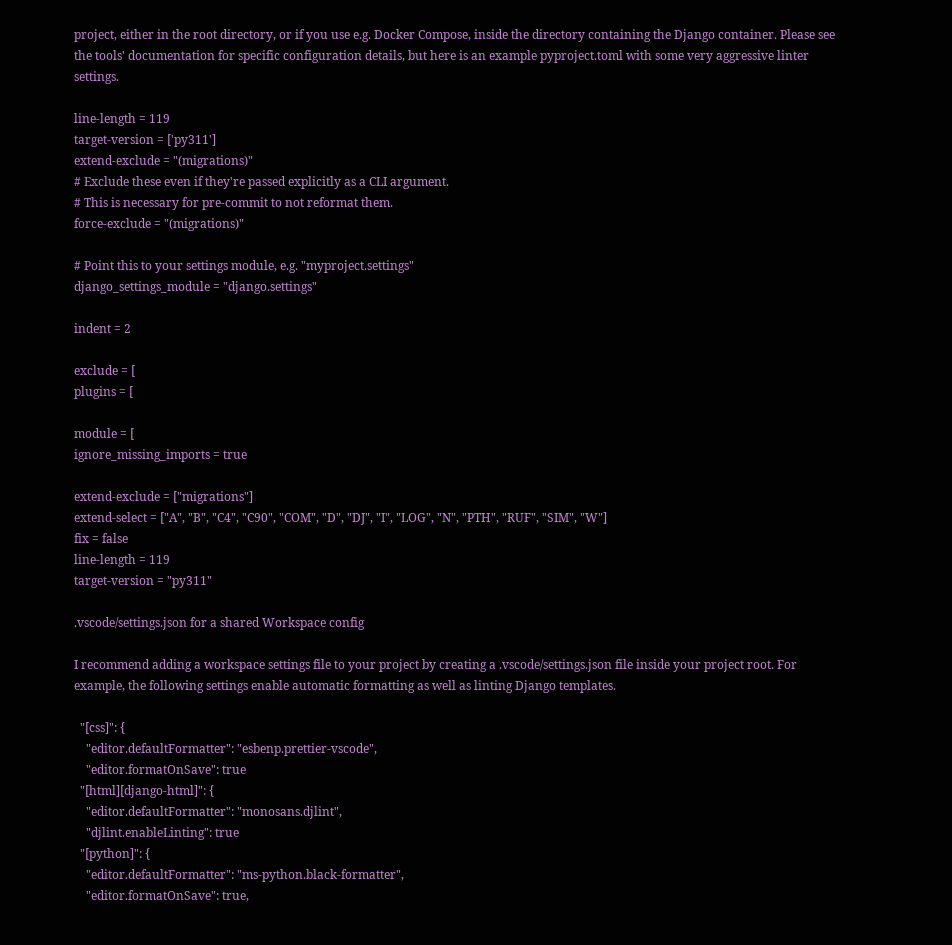project, either in the root directory, or if you use e.g. Docker Compose, inside the directory containing the Django container. Please see the tools' documentation for specific configuration details, but here is an example pyproject.toml with some very aggressive linter settings.

line-length = 119
target-version = ['py311']
extend-exclude = "(migrations)"
# Exclude these even if they're passed explicitly as a CLI argument.
# This is necessary for pre-commit to not reformat them.
force-exclude = "(migrations)"

# Point this to your settings module, e.g. "myproject.settings"
django_settings_module = "django.settings"

indent = 2

exclude = [
plugins = [

module = [
ignore_missing_imports = true

extend-exclude = ["migrations"]
extend-select = ["A", "B", "C4", "C90", "COM", "D", "DJ", "I", "LOG", "N", "PTH", "RUF", "SIM", "W"]
fix = false
line-length = 119
target-version = "py311"

.vscode/settings.json for a shared Workspace config

I recommend adding a workspace settings file to your project by creating a .vscode/settings.json file inside your project root. For example, the following settings enable automatic formatting as well as linting Django templates.

  "[css]": {
    "editor.defaultFormatter": "esbenp.prettier-vscode",
    "editor.formatOnSave": true
  "[html][django-html]": {
    "editor.defaultFormatter": "monosans.djlint",
    "djlint.enableLinting": true
  "[python]": {
    "editor.defaultFormatter": "ms-python.black-formatter",
    "editor.formatOnSave": true,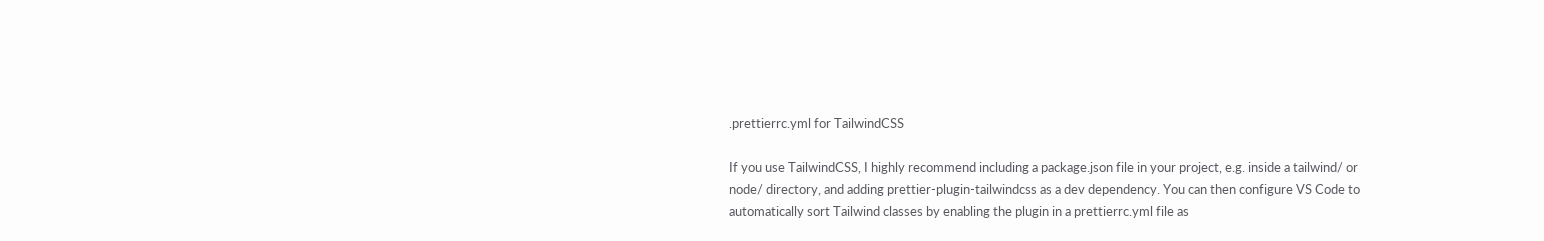.prettierrc.yml for TailwindCSS

If you use TailwindCSS, I highly recommend including a package.json file in your project, e.g. inside a tailwind/ or node/ directory, and adding prettier-plugin-tailwindcss as a dev dependency. You can then configure VS Code to automatically sort Tailwind classes by enabling the plugin in a prettierrc.yml file as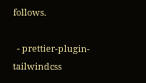follows.

  - prettier-plugin-tailwindcss